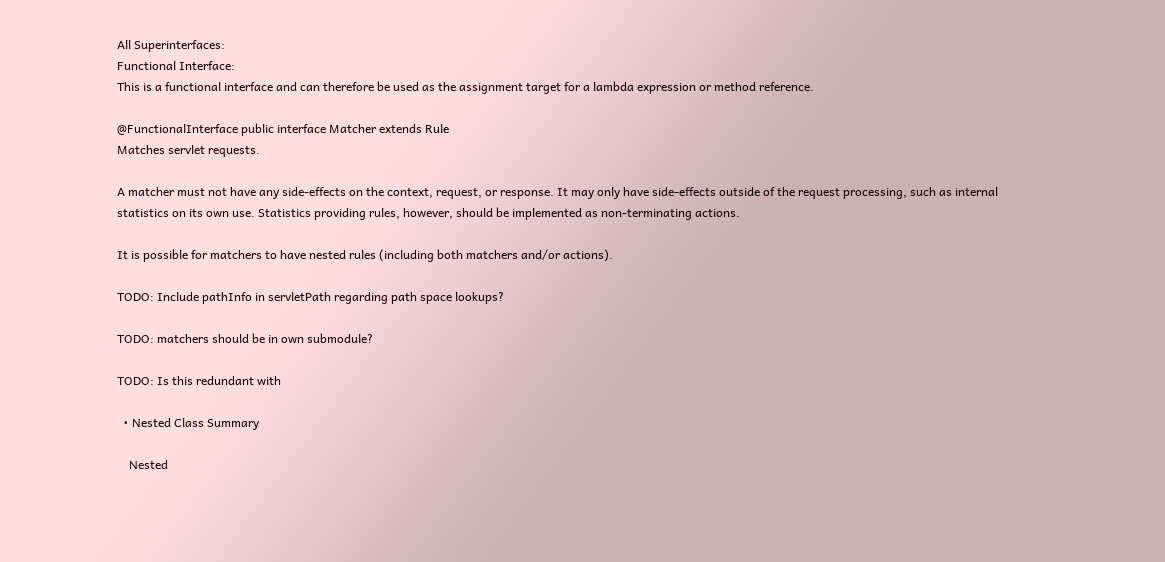All Superinterfaces:
Functional Interface:
This is a functional interface and can therefore be used as the assignment target for a lambda expression or method reference.

@FunctionalInterface public interface Matcher extends Rule
Matches servlet requests.

A matcher must not have any side-effects on the context, request, or response. It may only have side-effects outside of the request processing, such as internal statistics on its own use. Statistics providing rules, however, should be implemented as non-terminating actions.

It is possible for matchers to have nested rules (including both matchers and/or actions).

TODO: Include pathInfo in servletPath regarding path space lookups?

TODO: matchers should be in own submodule?

TODO: Is this redundant with

  • Nested Class Summary

    Nested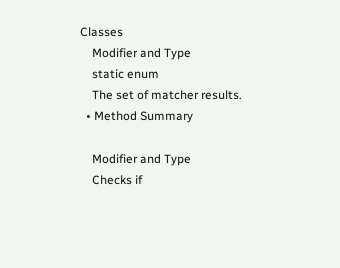Classes
    Modifier and Type
    static enum
    The set of matcher results.
  • Method Summary

    Modifier and Type
    Checks if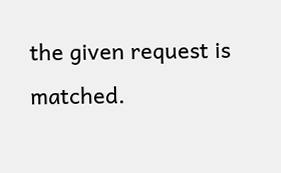the given request is matched.